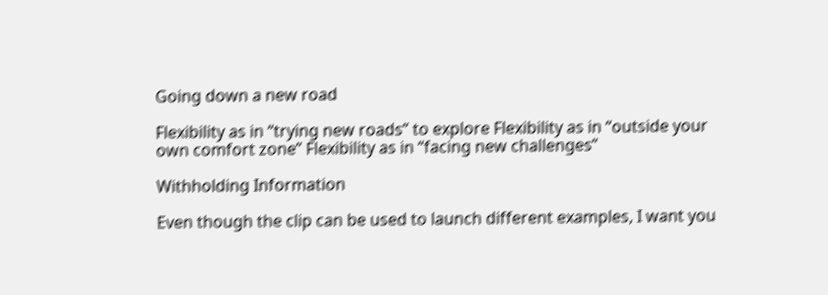Going down a new road

Flexibility as in “trying new roads” to explore Flexibility as in “outside your own comfort zone” Flexibility as in “facing new challenges”

Withholding Information

Even though the clip can be used to launch different examples, I want you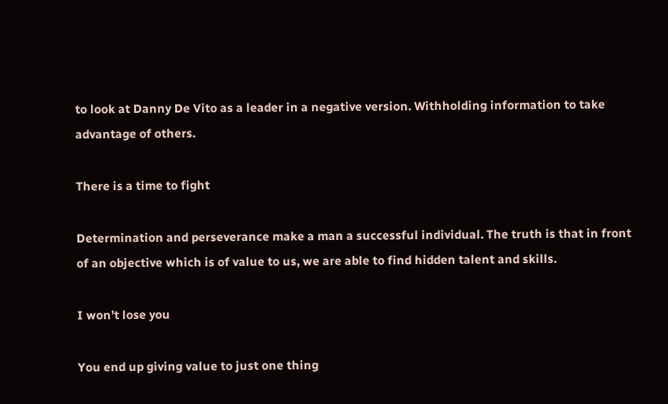to look at Danny De Vito as a leader in a negative version. Withholding information to take advantage of others.

There is a time to fight

Determination and perseverance make a man a successful individual. The truth is that in front of an objective which is of value to us, we are able to find hidden talent and skills.

I won’t lose you

You end up giving value to just one thing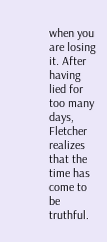when you are losing it. After having lied for too many days, Fletcher realizes that the time has come to be truthful.